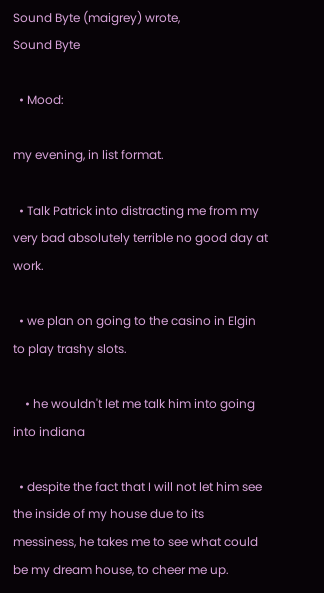Sound Byte (maigrey) wrote,
Sound Byte

  • Mood:

my evening, in list format.

  • Talk Patrick into distracting me from my very bad absolutely terrible no good day at work.

  • we plan on going to the casino in Elgin to play trashy slots.

    • he wouldn't let me talk him into going into indiana

  • despite the fact that I will not let him see the inside of my house due to its messiness, he takes me to see what could be my dream house, to cheer me up.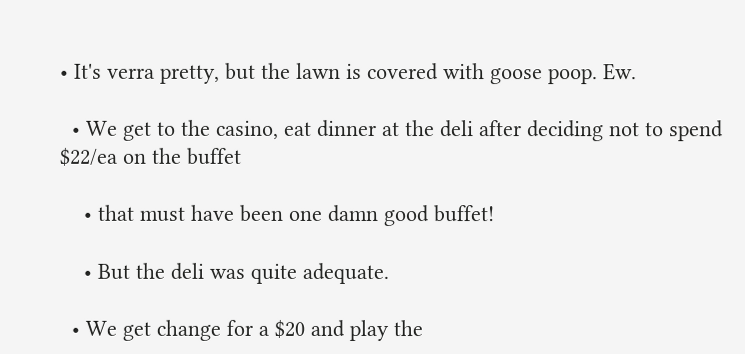• It's verra pretty, but the lawn is covered with goose poop. Ew.

  • We get to the casino, eat dinner at the deli after deciding not to spend $22/ea on the buffet

    • that must have been one damn good buffet!

    • But the deli was quite adequate.

  • We get change for a $20 and play the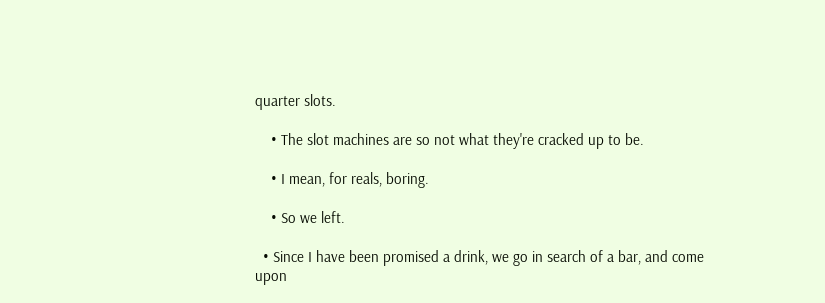quarter slots.

    • The slot machines are so not what they're cracked up to be.

    • I mean, for reals, boring.

    • So we left.

  • Since I have been promised a drink, we go in search of a bar, and come upon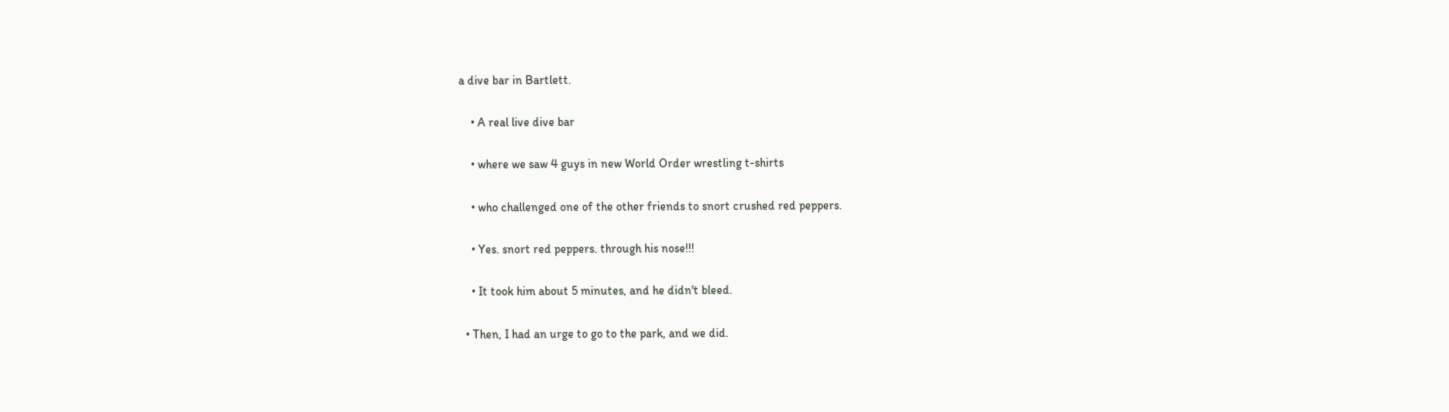a dive bar in Bartlett.

    • A real live dive bar

    • where we saw 4 guys in new World Order wrestling t-shirts

    • who challenged one of the other friends to snort crushed red peppers.

    • Yes. snort red peppers. through his nose!!!

    • It took him about 5 minutes, and he didn't bleed.

  • Then, I had an urge to go to the park, and we did.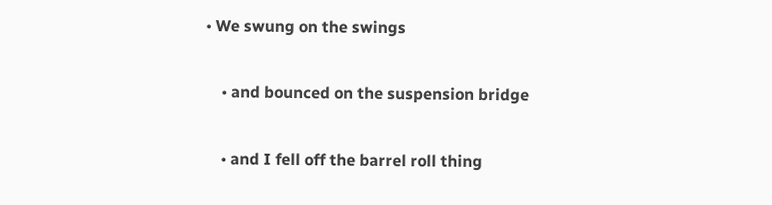• We swung on the swings

    • and bounced on the suspension bridge

    • and I fell off the barrel roll thing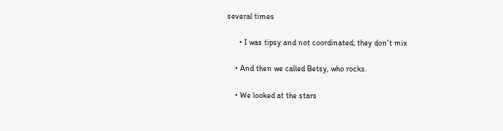several times

      • I was tipsy and not coordinated; they don't mix

    • And then we called Betsy, who rocks.

    • We looked at the stars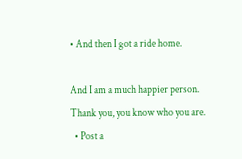• And then I got a ride home.

And I am a much happier person. Thank you, you know who you are.
  • Post a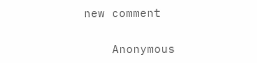new comment


    Anonymous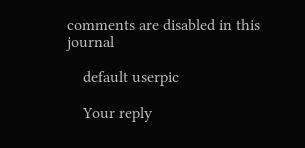comments are disabled in this journal

    default userpic

    Your reply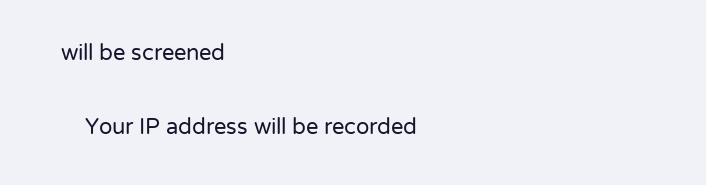will be screened

    Your IP address will be recorded